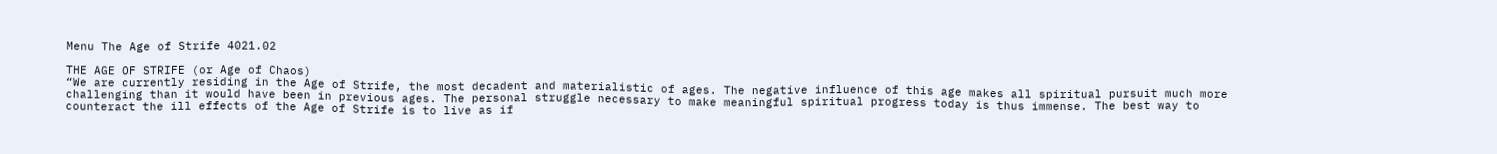Menu The Age of Strife 4021.02

THE AGE OF STRIFE (or Age of Chaos)
“We are currently residing in the Age of Strife, the most decadent and materialistic of ages. The negative influence of this age makes all spiritual pursuit much more challenging than it would have been in previous ages. The personal struggle necessary to make meaningful spiritual progress today is thus immense. The best way to counteract the ill effects of the Age of Strife is to live as if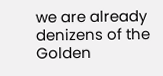we are already denizens of the Golden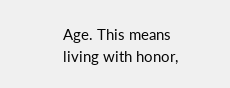Age. This means living with honor,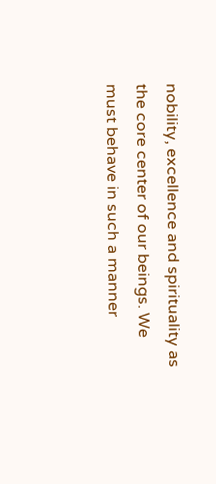nobility, excellence and spirituality as the core center of our beings. We must behave in such a manner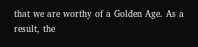that we are worthy of a Golden Age. As a result, the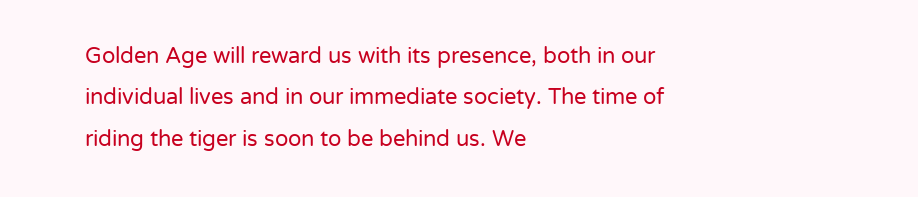Golden Age will reward us with its presence, both in our individual lives and in our immediate society. The time of riding the tiger is soon to be behind us. We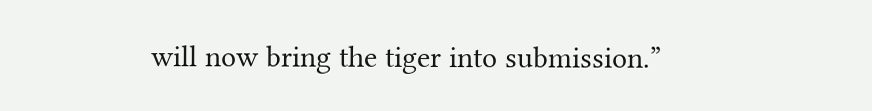will now bring the tiger into submission.”